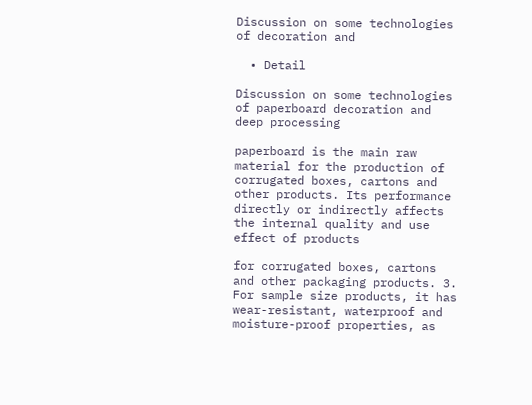Discussion on some technologies of decoration and

  • Detail

Discussion on some technologies of paperboard decoration and deep processing

paperboard is the main raw material for the production of corrugated boxes, cartons and other products. Its performance directly or indirectly affects the internal quality and use effect of products

for corrugated boxes, cartons and other packaging products. 3. For sample size products, it has wear-resistant, waterproof and moisture-proof properties, as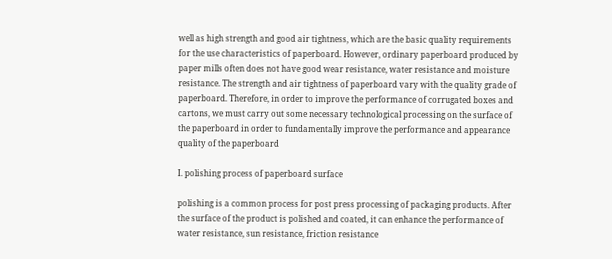well as high strength and good air tightness, which are the basic quality requirements for the use characteristics of paperboard. However, ordinary paperboard produced by paper mills often does not have good wear resistance, water resistance and moisture resistance. The strength and air tightness of paperboard vary with the quality grade of paperboard. Therefore, in order to improve the performance of corrugated boxes and cartons, we must carry out some necessary technological processing on the surface of the paperboard in order to fundamentally improve the performance and appearance quality of the paperboard

I. polishing process of paperboard surface

polishing is a common process for post press processing of packaging products. After the surface of the product is polished and coated, it can enhance the performance of water resistance, sun resistance, friction resistance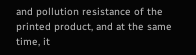and pollution resistance of the printed product, and at the same time, it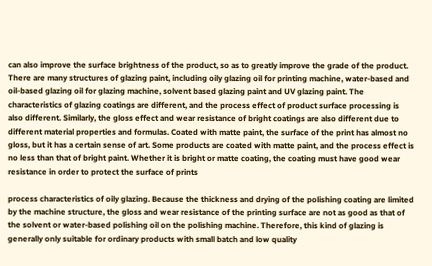can also improve the surface brightness of the product, so as to greatly improve the grade of the product. There are many structures of glazing paint, including oily glazing oil for printing machine, water-based and oil-based glazing oil for glazing machine, solvent based glazing paint and UV glazing paint. The characteristics of glazing coatings are different, and the process effect of product surface processing is also different. Similarly, the gloss effect and wear resistance of bright coatings are also different due to different material properties and formulas. Coated with matte paint, the surface of the print has almost no gloss, but it has a certain sense of art. Some products are coated with matte paint, and the process effect is no less than that of bright paint. Whether it is bright or matte coating, the coating must have good wear resistance in order to protect the surface of prints

process characteristics of oily glazing. Because the thickness and drying of the polishing coating are limited by the machine structure, the gloss and wear resistance of the printing surface are not as good as that of the solvent or water-based polishing oil on the polishing machine. Therefore, this kind of glazing is generally only suitable for ordinary products with small batch and low quality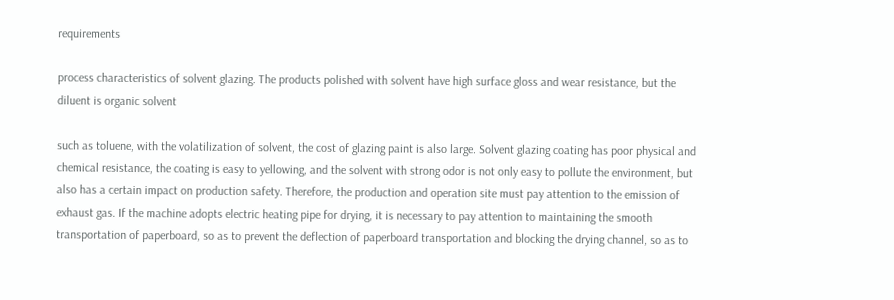requirements

process characteristics of solvent glazing. The products polished with solvent have high surface gloss and wear resistance, but the diluent is organic solvent

such as toluene, with the volatilization of solvent, the cost of glazing paint is also large. Solvent glazing coating has poor physical and chemical resistance, the coating is easy to yellowing, and the solvent with strong odor is not only easy to pollute the environment, but also has a certain impact on production safety. Therefore, the production and operation site must pay attention to the emission of exhaust gas. If the machine adopts electric heating pipe for drying, it is necessary to pay attention to maintaining the smooth transportation of paperboard, so as to prevent the deflection of paperboard transportation and blocking the drying channel, so as to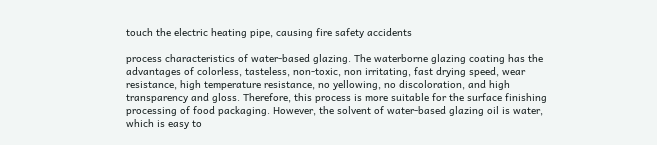touch the electric heating pipe, causing fire safety accidents

process characteristics of water-based glazing. The waterborne glazing coating has the advantages of colorless, tasteless, non-toxic, non irritating, fast drying speed, wear resistance, high temperature resistance, no yellowing, no discoloration, and high transparency and gloss. Therefore, this process is more suitable for the surface finishing processing of food packaging. However, the solvent of water-based glazing oil is water, which is easy to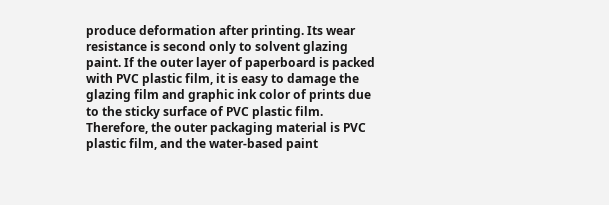produce deformation after printing. Its wear resistance is second only to solvent glazing paint. If the outer layer of paperboard is packed with PVC plastic film, it is easy to damage the glazing film and graphic ink color of prints due to the sticky surface of PVC plastic film. Therefore, the outer packaging material is PVC plastic film, and the water-based paint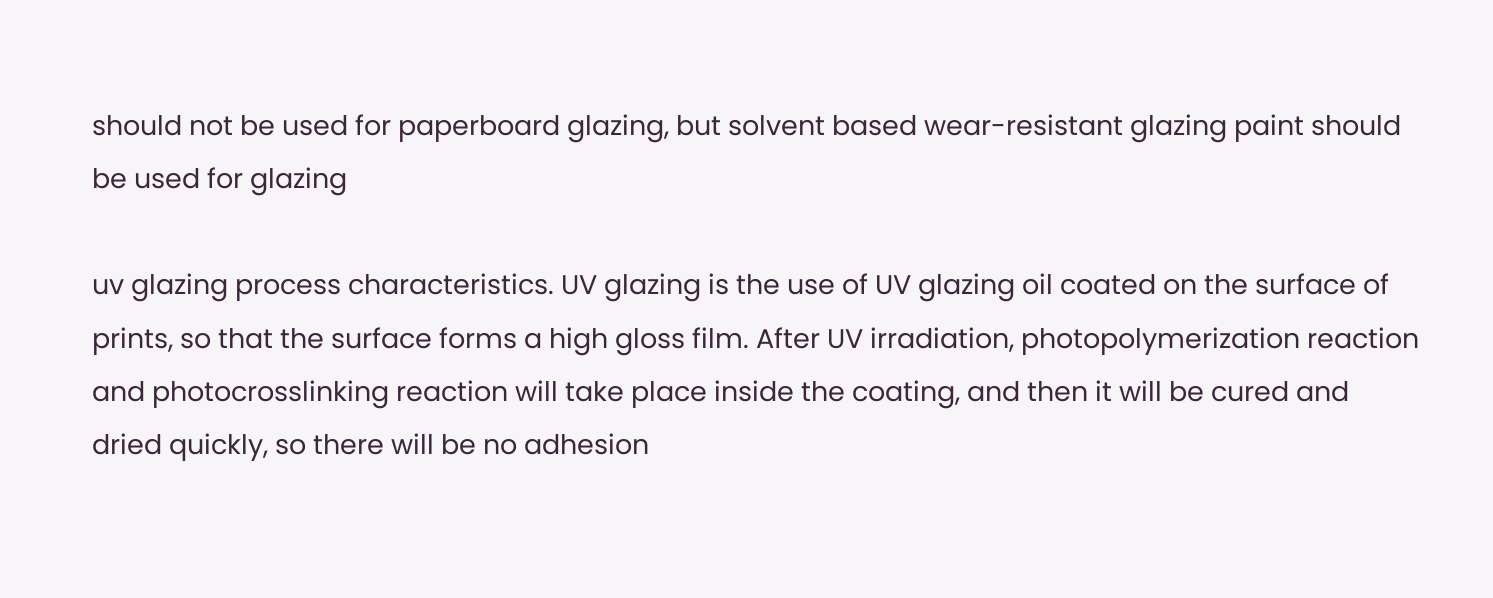should not be used for paperboard glazing, but solvent based wear-resistant glazing paint should be used for glazing

uv glazing process characteristics. UV glazing is the use of UV glazing oil coated on the surface of prints, so that the surface forms a high gloss film. After UV irradiation, photopolymerization reaction and photocrosslinking reaction will take place inside the coating, and then it will be cured and dried quickly, so there will be no adhesion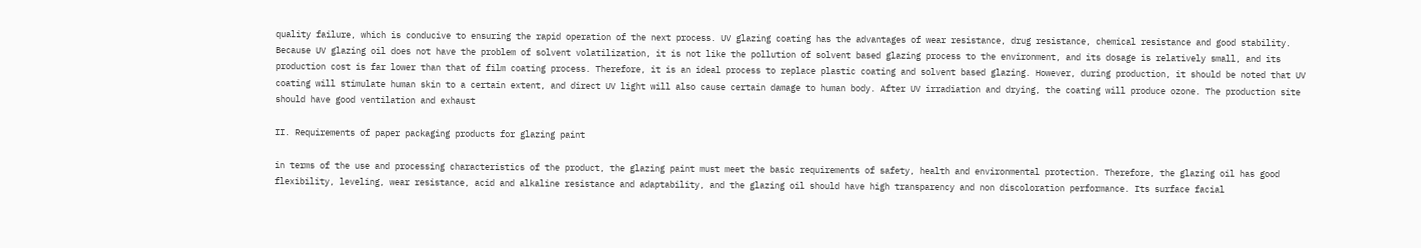quality failure, which is conducive to ensuring the rapid operation of the next process. UV glazing coating has the advantages of wear resistance, drug resistance, chemical resistance and good stability. Because UV glazing oil does not have the problem of solvent volatilization, it is not like the pollution of solvent based glazing process to the environment, and its dosage is relatively small, and its production cost is far lower than that of film coating process. Therefore, it is an ideal process to replace plastic coating and solvent based glazing. However, during production, it should be noted that UV coating will stimulate human skin to a certain extent, and direct UV light will also cause certain damage to human body. After UV irradiation and drying, the coating will produce ozone. The production site should have good ventilation and exhaust

II. Requirements of paper packaging products for glazing paint

in terms of the use and processing characteristics of the product, the glazing paint must meet the basic requirements of safety, health and environmental protection. Therefore, the glazing oil has good flexibility, leveling, wear resistance, acid and alkaline resistance and adaptability, and the glazing oil should have high transparency and non discoloration performance. Its surface facial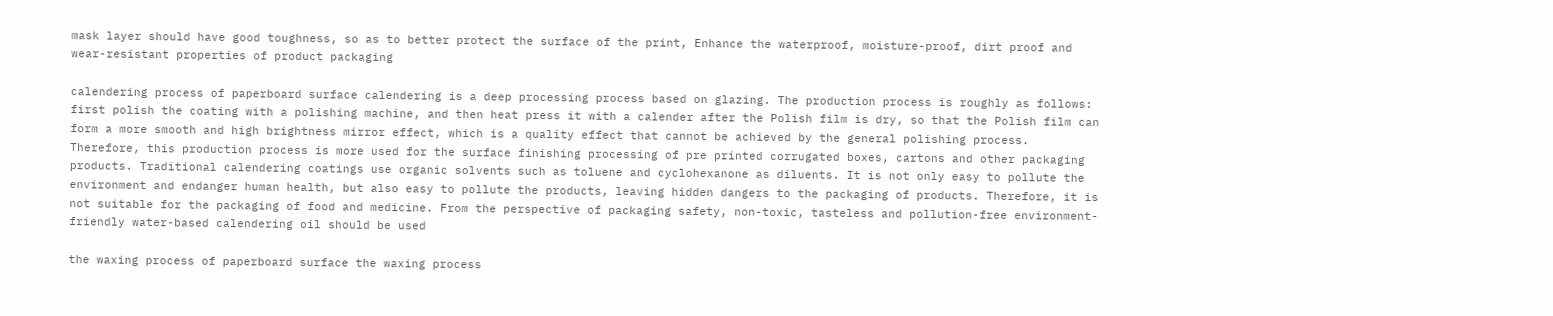mask layer should have good toughness, so as to better protect the surface of the print, Enhance the waterproof, moisture-proof, dirt proof and wear-resistant properties of product packaging

calendering process of paperboard surface calendering is a deep processing process based on glazing. The production process is roughly as follows: first polish the coating with a polishing machine, and then heat press it with a calender after the Polish film is dry, so that the Polish film can form a more smooth and high brightness mirror effect, which is a quality effect that cannot be achieved by the general polishing process. Therefore, this production process is more used for the surface finishing processing of pre printed corrugated boxes, cartons and other packaging products. Traditional calendering coatings use organic solvents such as toluene and cyclohexanone as diluents. It is not only easy to pollute the environment and endanger human health, but also easy to pollute the products, leaving hidden dangers to the packaging of products. Therefore, it is not suitable for the packaging of food and medicine. From the perspective of packaging safety, non-toxic, tasteless and pollution-free environment-friendly water-based calendering oil should be used

the waxing process of paperboard surface the waxing process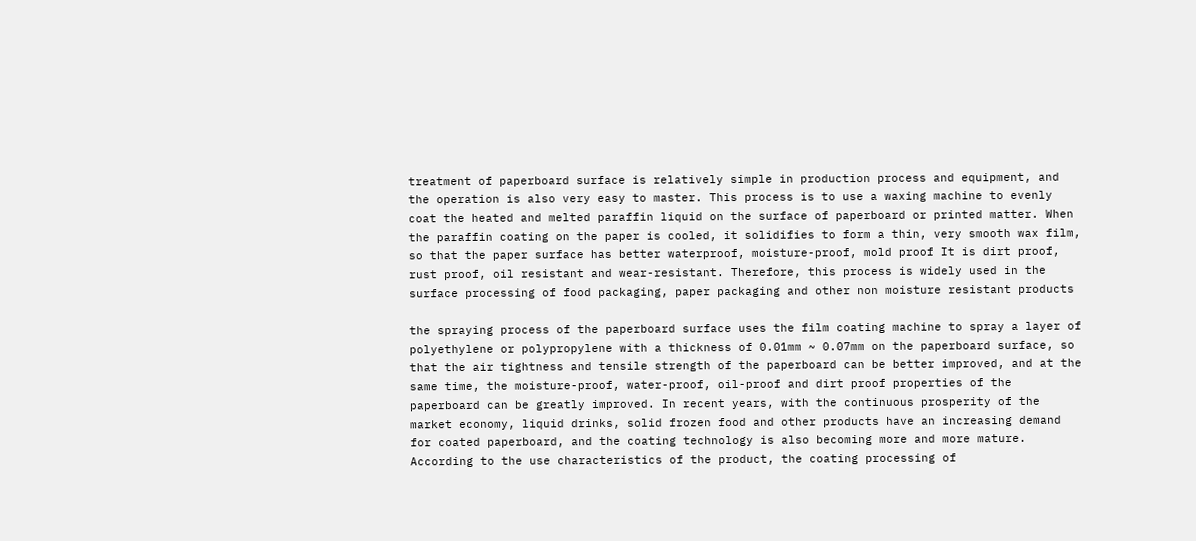treatment of paperboard surface is relatively simple in production process and equipment, and the operation is also very easy to master. This process is to use a waxing machine to evenly coat the heated and melted paraffin liquid on the surface of paperboard or printed matter. When the paraffin coating on the paper is cooled, it solidifies to form a thin, very smooth wax film, so that the paper surface has better waterproof, moisture-proof, mold proof It is dirt proof, rust proof, oil resistant and wear-resistant. Therefore, this process is widely used in the surface processing of food packaging, paper packaging and other non moisture resistant products

the spraying process of the paperboard surface uses the film coating machine to spray a layer of polyethylene or polypropylene with a thickness of 0.01mm ~ 0.07mm on the paperboard surface, so that the air tightness and tensile strength of the paperboard can be better improved, and at the same time, the moisture-proof, water-proof, oil-proof and dirt proof properties of the paperboard can be greatly improved. In recent years, with the continuous prosperity of the market economy, liquid drinks, solid frozen food and other products have an increasing demand for coated paperboard, and the coating technology is also becoming more and more mature. According to the use characteristics of the product, the coating processing of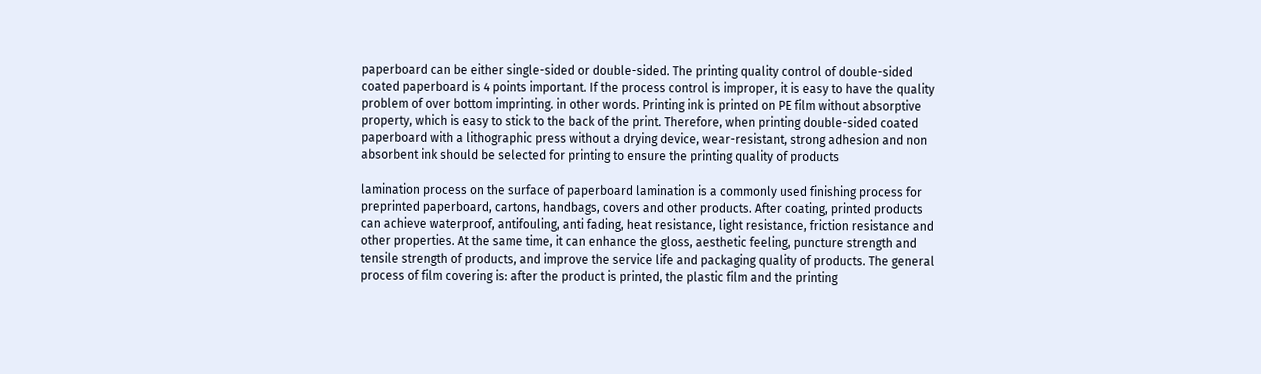paperboard can be either single-sided or double-sided. The printing quality control of double-sided coated paperboard is 4 points important. If the process control is improper, it is easy to have the quality problem of over bottom imprinting. in other words. Printing ink is printed on PE film without absorptive property, which is easy to stick to the back of the print. Therefore, when printing double-sided coated paperboard with a lithographic press without a drying device, wear-resistant, strong adhesion and non absorbent ink should be selected for printing to ensure the printing quality of products

lamination process on the surface of paperboard lamination is a commonly used finishing process for preprinted paperboard, cartons, handbags, covers and other products. After coating, printed products can achieve waterproof, antifouling, anti fading, heat resistance, light resistance, friction resistance and other properties. At the same time, it can enhance the gloss, aesthetic feeling, puncture strength and tensile strength of products, and improve the service life and packaging quality of products. The general process of film covering is: after the product is printed, the plastic film and the printing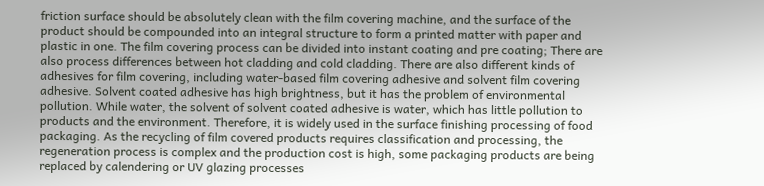friction surface should be absolutely clean with the film covering machine, and the surface of the product should be compounded into an integral structure to form a printed matter with paper and plastic in one. The film covering process can be divided into instant coating and pre coating; There are also process differences between hot cladding and cold cladding. There are also different kinds of adhesives for film covering, including water-based film covering adhesive and solvent film covering adhesive. Solvent coated adhesive has high brightness, but it has the problem of environmental pollution. While water, the solvent of solvent coated adhesive is water, which has little pollution to products and the environment. Therefore, it is widely used in the surface finishing processing of food packaging. As the recycling of film covered products requires classification and processing, the regeneration process is complex and the production cost is high, some packaging products are being replaced by calendering or UV glazing processes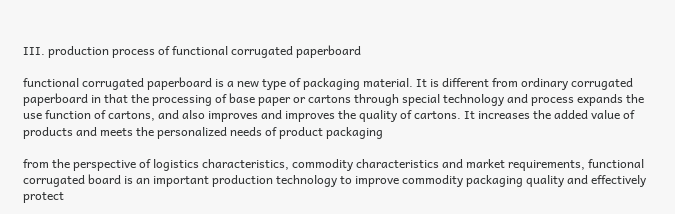III. production process of functional corrugated paperboard

functional corrugated paperboard is a new type of packaging material. It is different from ordinary corrugated paperboard in that the processing of base paper or cartons through special technology and process expands the use function of cartons, and also improves and improves the quality of cartons. It increases the added value of products and meets the personalized needs of product packaging

from the perspective of logistics characteristics, commodity characteristics and market requirements, functional corrugated board is an important production technology to improve commodity packaging quality and effectively protect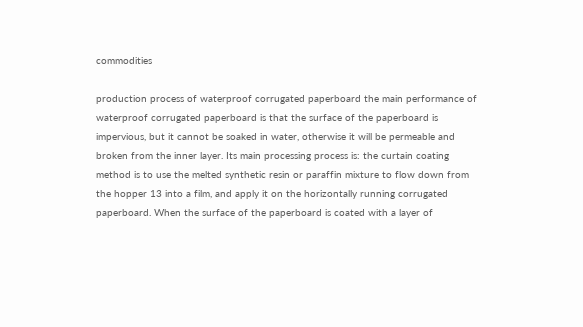commodities

production process of waterproof corrugated paperboard the main performance of waterproof corrugated paperboard is that the surface of the paperboard is impervious, but it cannot be soaked in water, otherwise it will be permeable and broken from the inner layer. Its main processing process is: the curtain coating method is to use the melted synthetic resin or paraffin mixture to flow down from the hopper 13 into a film, and apply it on the horizontally running corrugated paperboard. When the surface of the paperboard is coated with a layer of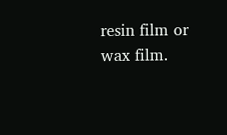resin film or wax film.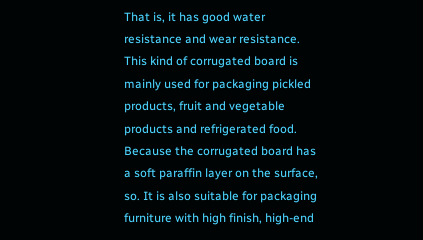That is, it has good water resistance and wear resistance. This kind of corrugated board is mainly used for packaging pickled products, fruit and vegetable products and refrigerated food. Because the corrugated board has a soft paraffin layer on the surface, so. It is also suitable for packaging furniture with high finish, high-end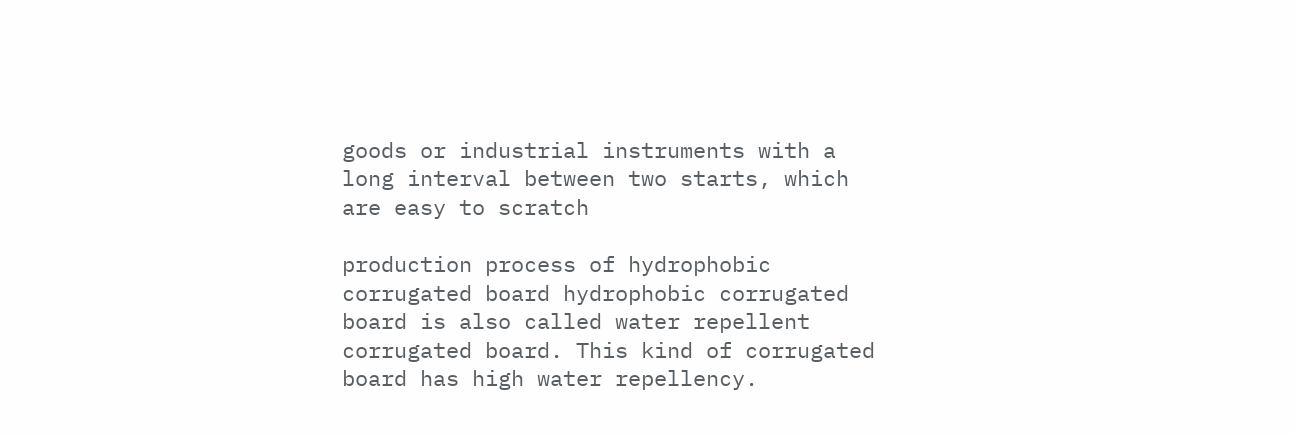goods or industrial instruments with a long interval between two starts, which are easy to scratch

production process of hydrophobic corrugated board hydrophobic corrugated board is also called water repellent corrugated board. This kind of corrugated board has high water repellency.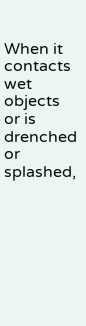When it contacts wet objects or is drenched or splashed,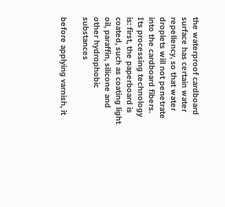the waterproof cardboard surface has certain water repellency, so that water droplets will not penetrate into the cardboard fibers. Its processing technology is: first, the paperboard is coated, such as coating light oil, paraffin, silicone and other hydrophobic substances

before applying varnish, it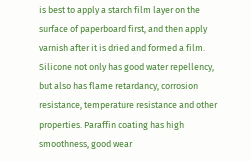is best to apply a starch film layer on the surface of paperboard first, and then apply varnish after it is dried and formed a film. Silicone not only has good water repellency, but also has flame retardancy, corrosion resistance, temperature resistance and other properties. Paraffin coating has high smoothness, good wear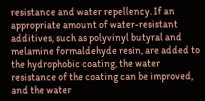resistance and water repellency. If an appropriate amount of water-resistant additives, such as polyvinyl butyral and melamine formaldehyde resin, are added to the hydrophobic coating, the water resistance of the coating can be improved, and the water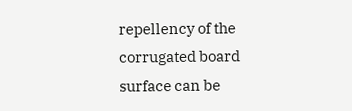repellency of the corrugated board surface can be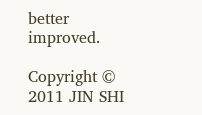better improved.

Copyright © 2011 JIN SHI